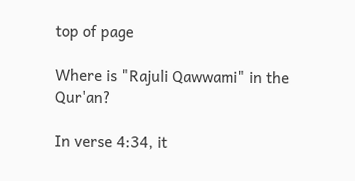top of page

Where is "Rajuli Qawwami" in the Qur'an?

In verse 4:34, it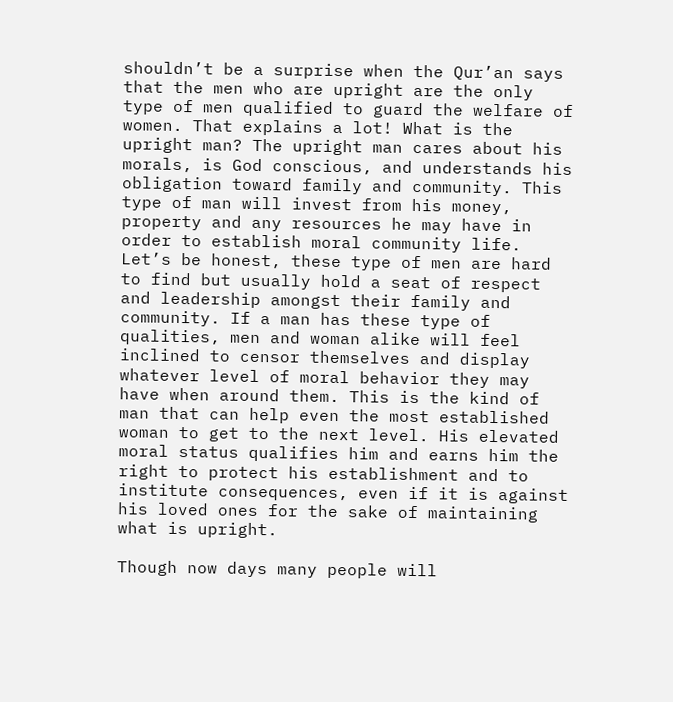shouldn’t be a surprise when the Qur’an says that the men who are upright are the only type of men qualified to guard the welfare of women. That explains a lot! What is the upright man? The upright man cares about his morals, is God conscious, and understands his obligation toward family and community. This type of man will invest from his money, property and any resources he may have in order to establish moral community life. Let’s be honest, these type of men are hard to find but usually hold a seat of respect and leadership amongst their family and community. If a man has these type of qualities, men and woman alike will feel inclined to censor themselves and display whatever level of moral behavior they may have when around them. This is the kind of man that can help even the most established woman to get to the next level. His elevated moral status qualifies him and earns him the right to protect his establishment and to institute consequences, even if it is against his loved ones for the sake of maintaining what is upright.

Though now days many people will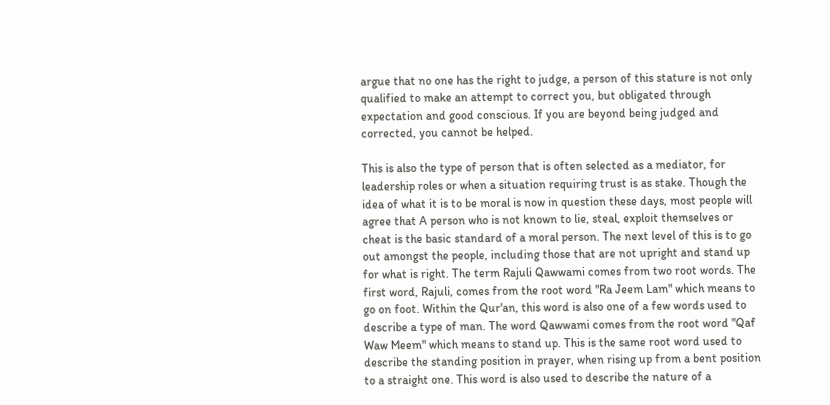argue that no one has the right to judge, a person of this stature is not only qualified to make an attempt to correct you, but obligated through expectation and good conscious. If you are beyond being judged and corrected, you cannot be helped.

This is also the type of person that is often selected as a mediator, for leadership roles or when a situation requiring trust is as stake. Though the idea of what it is to be moral is now in question these days, most people will agree that A person who is not known to lie, steal, exploit themselves or cheat is the basic standard of a moral person. The next level of this is to go out amongst the people, including those that are not upright and stand up for what is right. The term Rajuli Qawwami comes from two root words. The first word, Rajuli, comes from the root word "Ra Jeem Lam" which means to go on foot. Within the Qur'an, this word is also one of a few words used to describe a type of man. The word Qawwami comes from the root word "Qaf Waw Meem" which means to stand up. This is the same root word used to describe the standing position in prayer, when rising up from a bent position to a straight one. This word is also used to describe the nature of a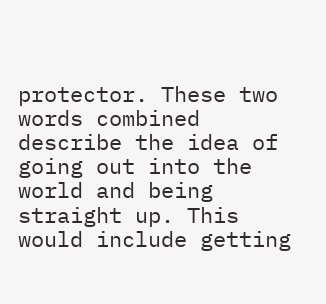protector. These two words combined describe the idea of going out into the world and being straight up. This would include getting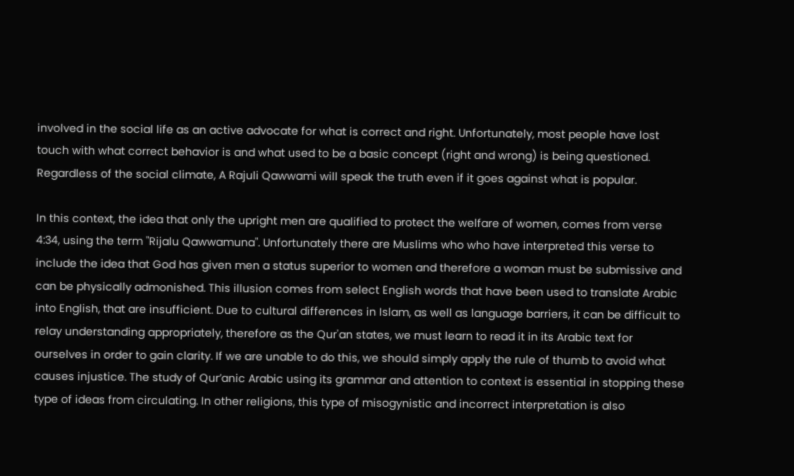involved in the social life as an active advocate for what is correct and right. Unfortunately, most people have lost touch with what correct behavior is and what used to be a basic concept (right and wrong) is being questioned. Regardless of the social climate, A Rajuli Qawwami will speak the truth even if it goes against what is popular.

In this context, the idea that only the upright men are qualified to protect the welfare of women, comes from verse 4:34, using the term "Rijalu Qawwamuna". Unfortunately there are Muslims who who have interpreted this verse to include the idea that God has given men a status superior to women and therefore a woman must be submissive and can be physically admonished. This illusion comes from select English words that have been used to translate Arabic into English, that are insufficient. Due to cultural differences in Islam, as well as language barriers, it can be difficult to relay understanding appropriately, therefore as the Qur'an states, we must learn to read it in its Arabic text for ourselves in order to gain clarity. If we are unable to do this, we should simply apply the rule of thumb to avoid what causes injustice. The study of Qur’anic Arabic using its grammar and attention to context is essential in stopping these type of ideas from circulating. In other religions, this type of misogynistic and incorrect interpretation is also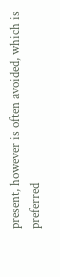present, however is often avoided, which is preferred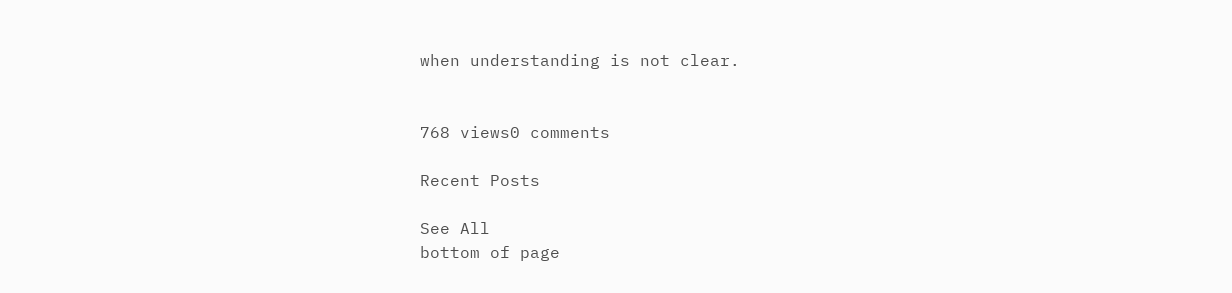when understanding is not clear.


768 views0 comments

Recent Posts

See All
bottom of page